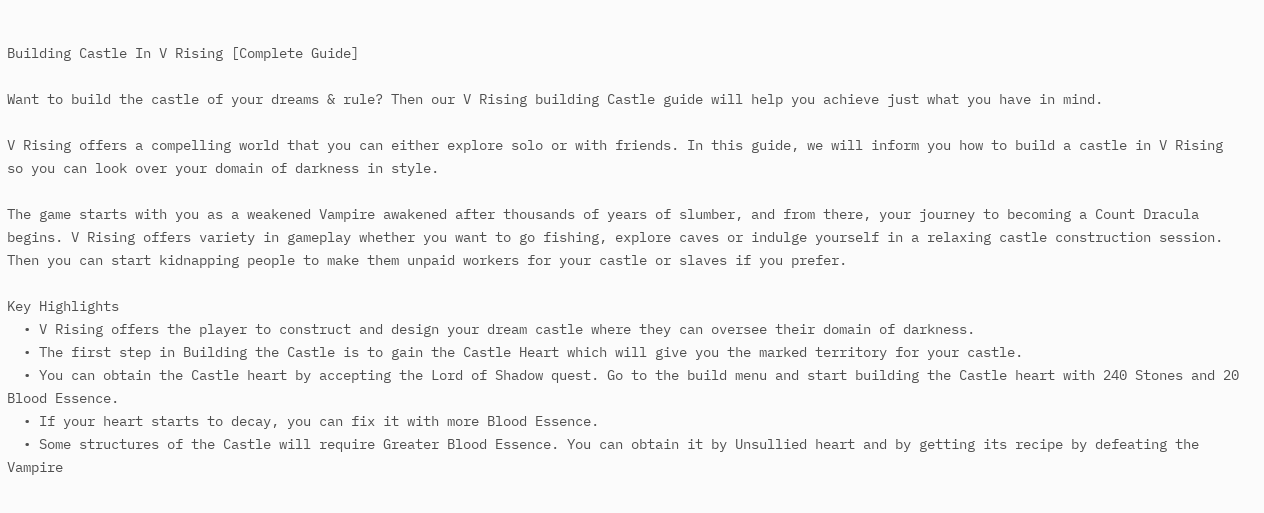Building Castle In V Rising [Complete Guide]

Want to build the castle of your dreams & rule? Then our V Rising building Castle guide will help you achieve just what you have in mind.

V Rising offers a compelling world that you can either explore solo or with friends. In this guide, we will inform you how to build a castle in V Rising so you can look over your domain of darkness in style.

The game starts with you as a weakened Vampire awakened after thousands of years of slumber, and from there, your journey to becoming a Count Dracula begins. V Rising offers variety in gameplay whether you want to go fishing, explore caves or indulge yourself in a relaxing castle construction session. Then you can start kidnapping people to make them unpaid workers for your castle or slaves if you prefer.

Key Highlights
  • V Rising offers the player to construct and design your dream castle where they can oversee their domain of darkness.
  • The first step in Building the Castle is to gain the Castle Heart which will give you the marked territory for your castle.
  • You can obtain the Castle heart by accepting the Lord of Shadow quest. Go to the build menu and start building the Castle heart with 240 Stones and 20 Blood Essence.
  • If your heart starts to decay, you can fix it with more Blood Essence.
  • Some structures of the Castle will require Greater Blood Essence. You can obtain it by Unsullied heart and by getting its recipe by defeating the Vampire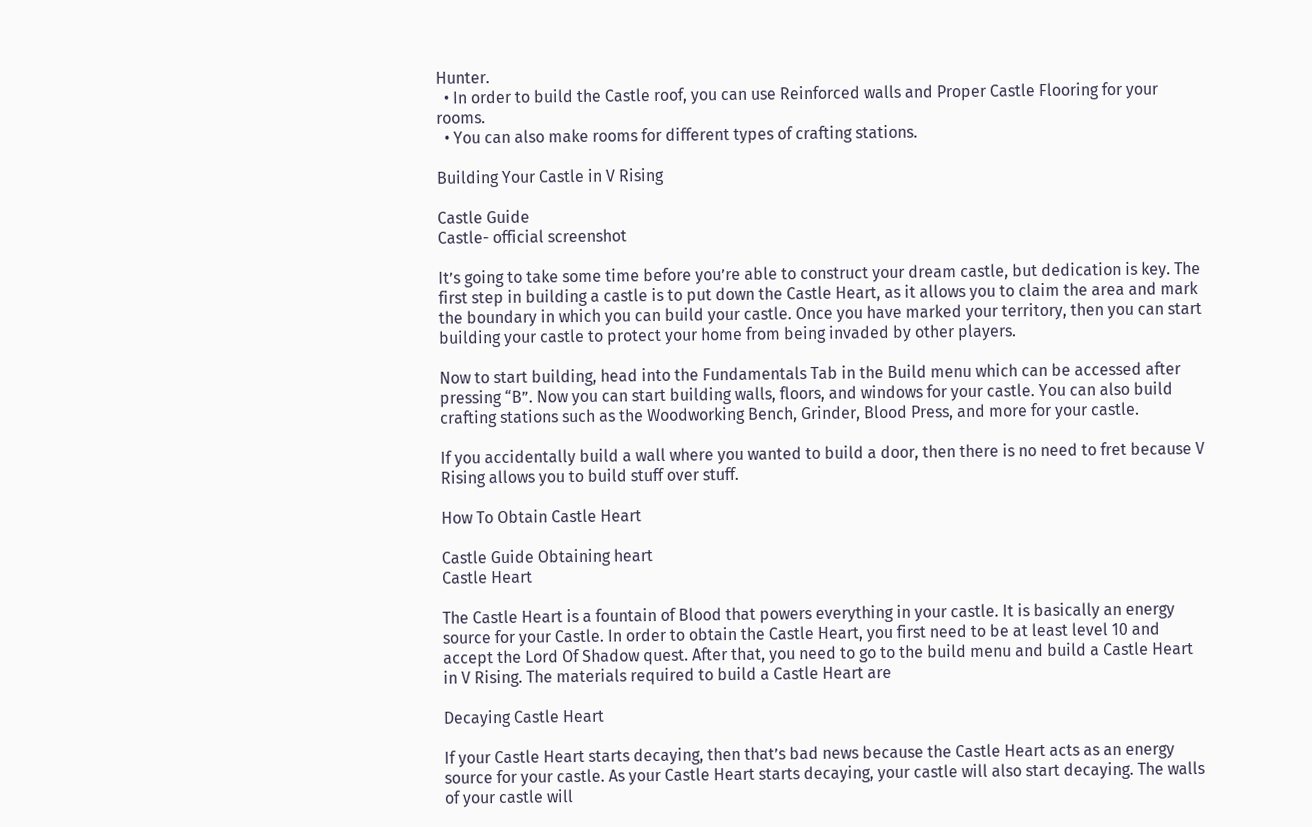Hunter.
  • In order to build the Castle roof, you can use Reinforced walls and Proper Castle Flooring for your rooms.
  • You can also make rooms for different types of crafting stations.

Building Your Castle in V Rising

Castle Guide
Castle- official screenshot

It’s going to take some time before you’re able to construct your dream castle, but dedication is key. The first step in building a castle is to put down the Castle Heart, as it allows you to claim the area and mark the boundary in which you can build your castle. Once you have marked your territory, then you can start building your castle to protect your home from being invaded by other players.

Now to start building, head into the Fundamentals Tab in the Build menu which can be accessed after pressing “B”. Now you can start building walls, floors, and windows for your castle. You can also build crafting stations such as the Woodworking Bench, Grinder, Blood Press, and more for your castle.

If you accidentally build a wall where you wanted to build a door, then there is no need to fret because V Rising allows you to build stuff over stuff.

How To Obtain Castle Heart

Castle Guide Obtaining heart
Castle Heart

The Castle Heart is a fountain of Blood that powers everything in your castle. It is basically an energy source for your Castle. In order to obtain the Castle Heart, you first need to be at least level 10 and accept the Lord Of Shadow quest. After that, you need to go to the build menu and build a Castle Heart in V Rising. The materials required to build a Castle Heart are

Decaying Castle Heart

If your Castle Heart starts decaying, then that’s bad news because the Castle Heart acts as an energy source for your castle. As your Castle Heart starts decaying, your castle will also start decaying. The walls of your castle will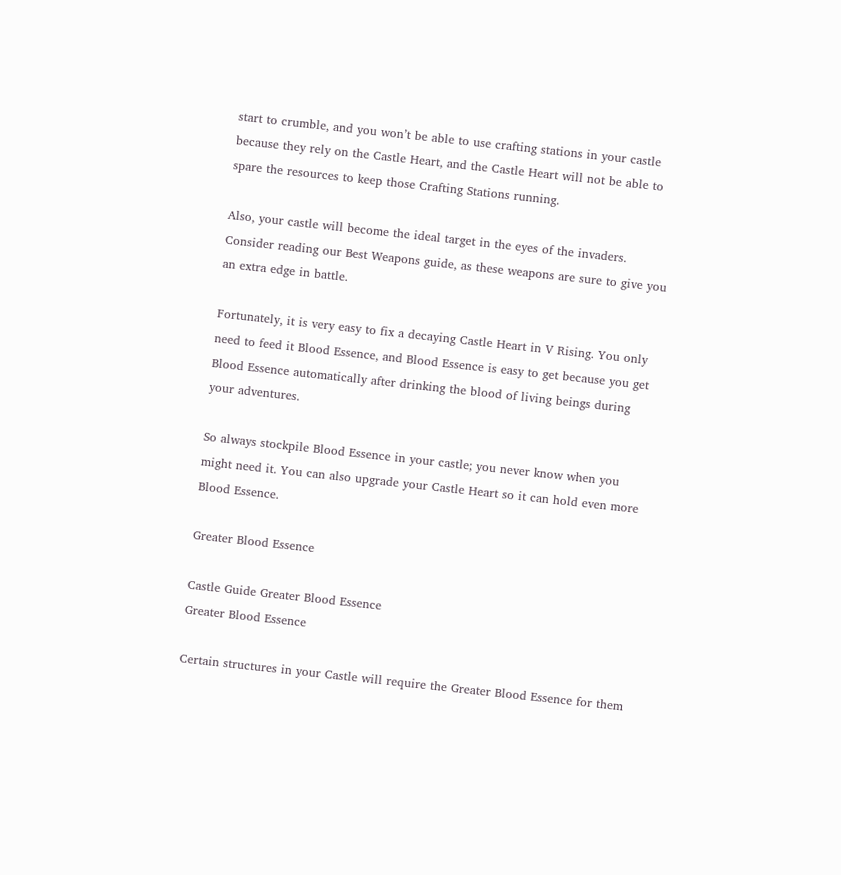start to crumble, and you won’t be able to use crafting stations in your castle because they rely on the Castle Heart, and the Castle Heart will not be able to spare the resources to keep those Crafting Stations running.

Also, your castle will become the ideal target in the eyes of the invaders. Consider reading our Best Weapons guide, as these weapons are sure to give you an extra edge in battle.

Fortunately, it is very easy to fix a decaying Castle Heart in V Rising. You only need to feed it Blood Essence, and Blood Essence is easy to get because you get Blood Essence automatically after drinking the blood of living beings during your adventures.

So always stockpile Blood Essence in your castle; you never know when you might need it. You can also upgrade your Castle Heart so it can hold even more Blood Essence.

Greater Blood Essence

Castle Guide Greater Blood Essence
Greater Blood Essence

Certain structures in your Castle will require the Greater Blood Essence for them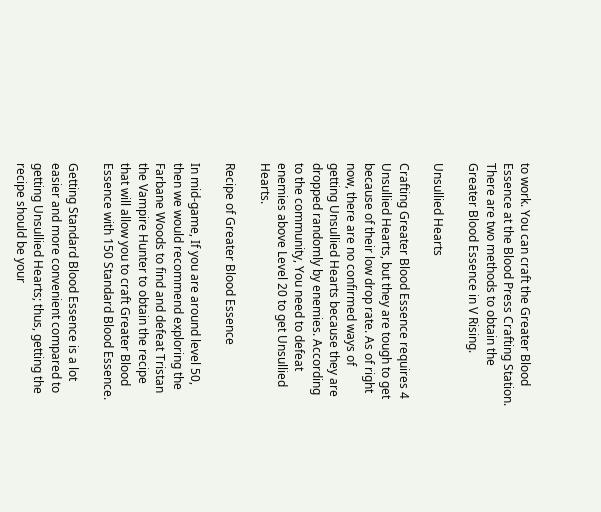to work. You can craft the Greater Blood Essence at the Blood Press Crafting Station. There are two methods to obtain the Greater Blood Essence in V Rising.

Unsullied Hearts

Crafting Greater Blood Essence requires 4 Unsullied Hearts, but they are tough to get because of their low drop rate. As of right now, there are no confirmed ways of getting Unsullied Hearts because they are dropped randomly by enemies. According to the community, You need to defeat enemies above Level 20 to get Unsullied Hearts.

Recipe of Greater Blood Essence

In mid-game, If you are around level 50, then we would recommend exploring the Farbane Woods to find and defeat Tristan the Vampire Hunter to obtain the recipe that will allow you to craft Greater Blood Essence with 150 Standard Blood Essence.

Getting Standard Blood Essence is a lot easier and more convenient compared to getting Unsullied Hearts; thus, getting the recipe should be your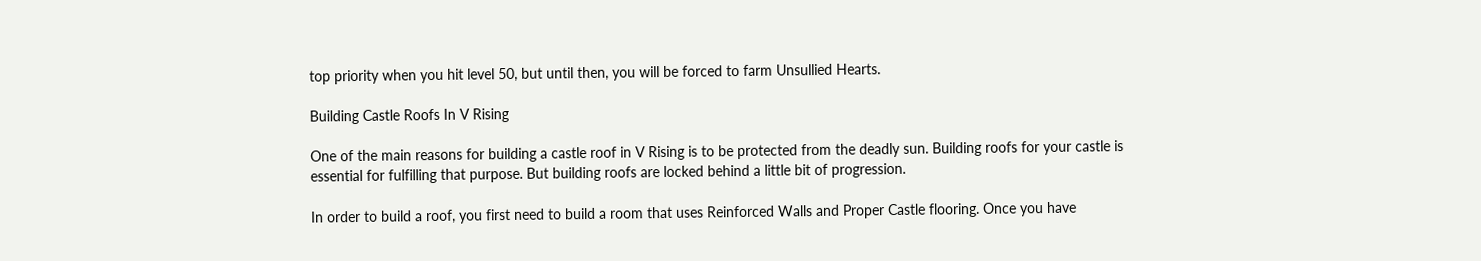top priority when you hit level 50, but until then, you will be forced to farm Unsullied Hearts.

Building Castle Roofs In V Rising

One of the main reasons for building a castle roof in V Rising is to be protected from the deadly sun. Building roofs for your castle is essential for fulfilling that purpose. But building roofs are locked behind a little bit of progression.

In order to build a roof, you first need to build a room that uses Reinforced Walls and Proper Castle flooring. Once you have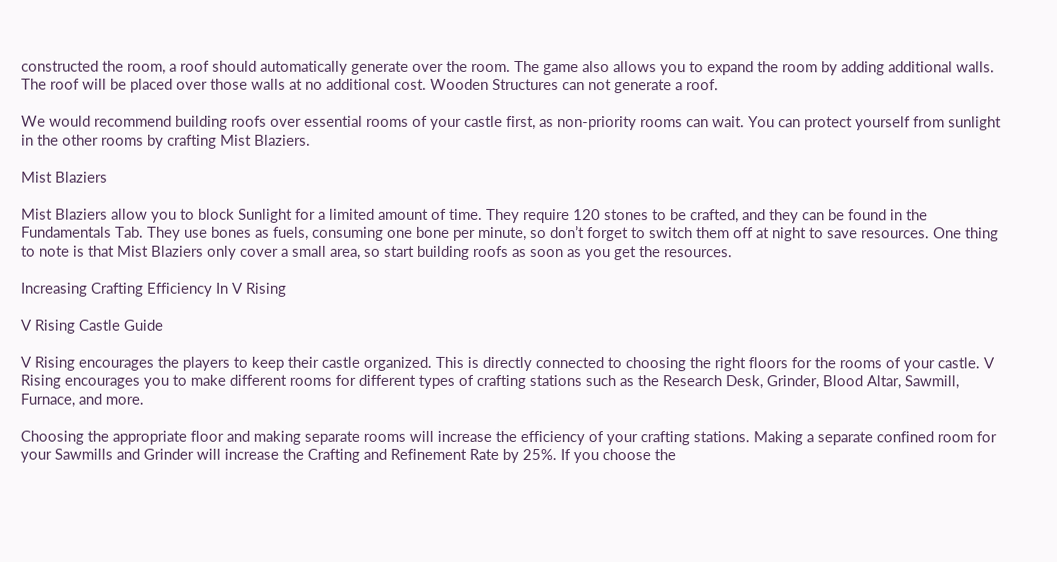constructed the room, a roof should automatically generate over the room. The game also allows you to expand the room by adding additional walls. The roof will be placed over those walls at no additional cost. Wooden Structures can not generate a roof.

We would recommend building roofs over essential rooms of your castle first, as non-priority rooms can wait. You can protect yourself from sunlight in the other rooms by crafting Mist Blaziers.

Mist Blaziers

Mist Blaziers allow you to block Sunlight for a limited amount of time. They require 120 stones to be crafted, and they can be found in the Fundamentals Tab. They use bones as fuels, consuming one bone per minute, so don’t forget to switch them off at night to save resources. One thing to note is that Mist Blaziers only cover a small area, so start building roofs as soon as you get the resources.

Increasing Crafting Efficiency In V Rising

V Rising Castle Guide

V Rising encourages the players to keep their castle organized. This is directly connected to choosing the right floors for the rooms of your castle. V Rising encourages you to make different rooms for different types of crafting stations such as the Research Desk, Grinder, Blood Altar, Sawmill, Furnace, and more.

Choosing the appropriate floor and making separate rooms will increase the efficiency of your crafting stations. Making a separate confined room for your Sawmills and Grinder will increase the Crafting and Refinement Rate by 25%. If you choose the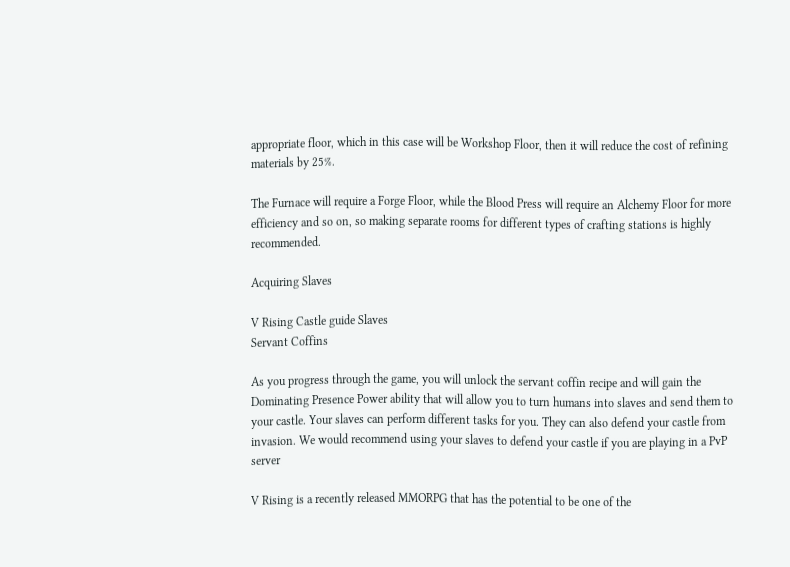appropriate floor, which in this case will be Workshop Floor, then it will reduce the cost of refining materials by 25%.

The Furnace will require a Forge Floor, while the Blood Press will require an Alchemy Floor for more efficiency and so on, so making separate rooms for different types of crafting stations is highly recommended.

Acquiring Slaves

V Rising Castle guide Slaves
Servant Coffins

As you progress through the game, you will unlock the servant coffin recipe and will gain the Dominating Presence Power ability that will allow you to turn humans into slaves and send them to your castle. Your slaves can perform different tasks for you. They can also defend your castle from invasion. We would recommend using your slaves to defend your castle if you are playing in a PvP server

V Rising is a recently released MMORPG that has the potential to be one of the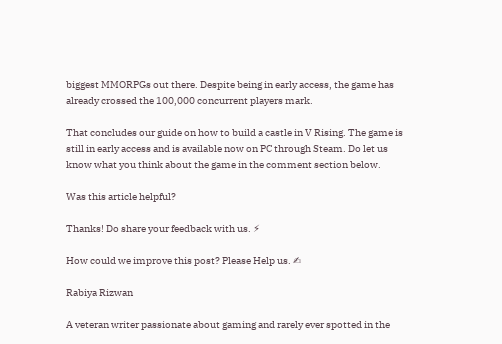biggest MMORPGs out there. Despite being in early access, the game has already crossed the 100,000 concurrent players mark.

That concludes our guide on how to build a castle in V Rising. The game is still in early access and is available now on PC through Steam. Do let us know what you think about the game in the comment section below.

Was this article helpful?

Thanks! Do share your feedback with us. ⚡

How could we improve this post? Please Help us. ✍

Rabiya Rizwan

A veteran writer passionate about gaming and rarely ever spotted in the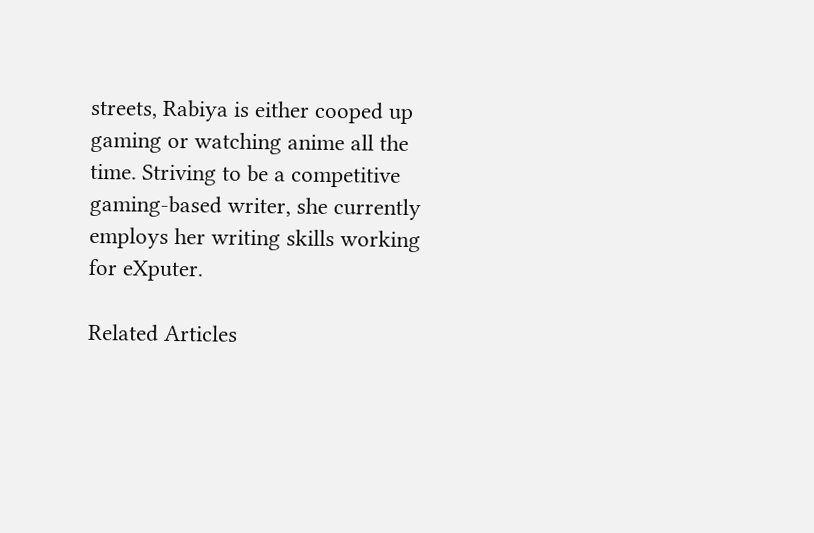streets, Rabiya is either cooped up gaming or watching anime all the time. Striving to be a competitive gaming-based writer, she currently employs her writing skills working for eXputer.

Related Articles